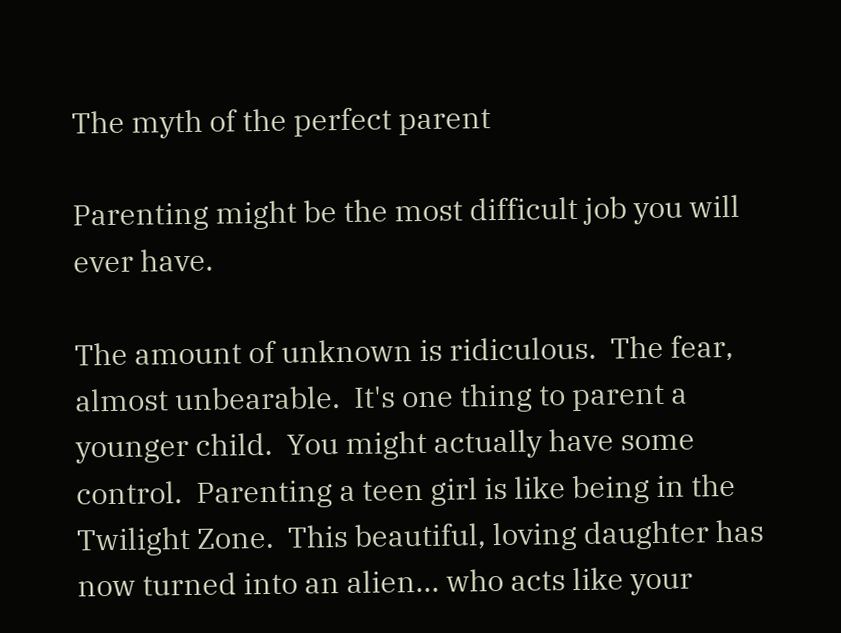The myth of the perfect parent

Parenting might be the most difficult job you will ever have.

The amount of unknown is ridiculous.  The fear, almost unbearable.  It's one thing to parent a younger child.  You might actually have some control.  Parenting a teen girl is like being in the Twilight Zone.  This beautiful, loving daughter has now turned into an alien... who acts like your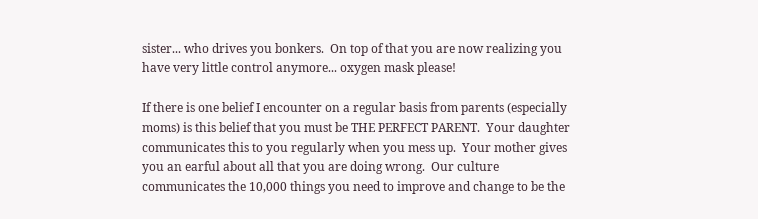sister... who drives you bonkers.  On top of that you are now realizing you have very little control anymore... oxygen mask please!

If there is one belief I encounter on a regular basis from parents (especially moms) is this belief that you must be THE PERFECT PARENT.  Your daughter communicates this to you regularly when you mess up.  Your mother gives you an earful about all that you are doing wrong.  Our culture communicates the 10,000 things you need to improve and change to be the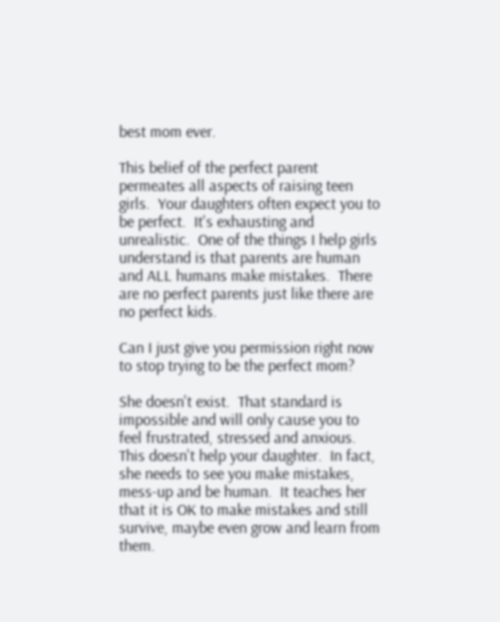best mom ever.

This belief of the perfect parent permeates all aspects of raising teen girls.  Your daughters often expect you to be perfect.  It's exhausting and unrealistic.  One of the things I help girls understand is that parents are human and ALL humans make mistakes.  There are no perfect parents just like there are no perfect kids.

Can I just give you permission right now to stop trying to be the perfect mom?

She doesn't exist.  That standard is impossible and will only cause you to feel frustrated, stressed and anxious.  This doesn't help your daughter.  In fact, she needs to see you make mistakes, mess-up and be human.  It teaches her that it is OK to make mistakes and still survive, maybe even grow and learn from them.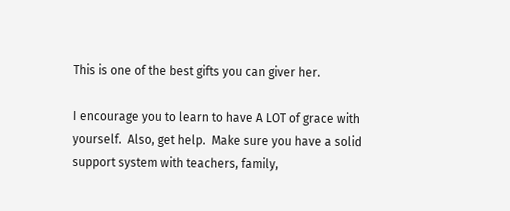This is one of the best gifts you can giver her.

I encourage you to learn to have A LOT of grace with yourself.  Also, get help.  Make sure you have a solid support system with teachers, family,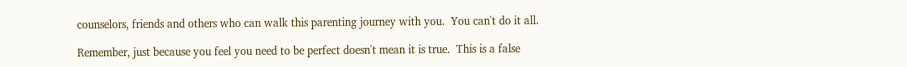counselors, friends and others who can walk this parenting journey with you.  You can't do it all.

Remember, just because you feel you need to be perfect doesn't mean it is true.  This is a false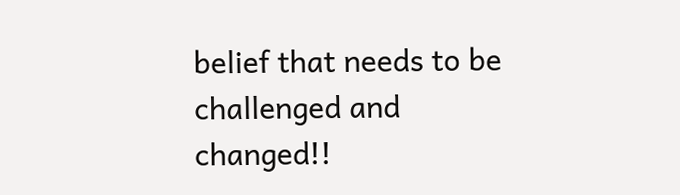belief that needs to be challenged and changed!!